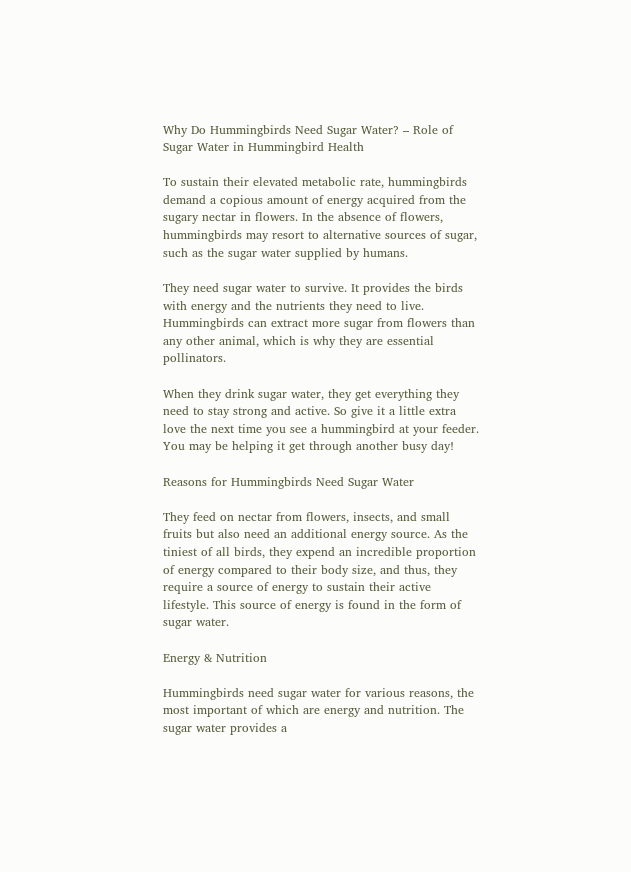Why Do Hummingbirds Need Sugar Water? – Role of Sugar Water in Hummingbird Health

To sustain their elevated metabolic rate, hummingbirds demand a copious amount of energy acquired from the sugary nectar in flowers. In the absence of flowers, hummingbirds may resort to alternative sources of sugar, such as the sugar water supplied by humans.

They need sugar water to survive. It provides the birds with energy and the nutrients they need to live. Hummingbirds can extract more sugar from flowers than any other animal, which is why they are essential pollinators.

When they drink sugar water, they get everything they need to stay strong and active. So give it a little extra love the next time you see a hummingbird at your feeder. You may be helping it get through another busy day!

Reasons for Hummingbirds Need Sugar Water

They feed on nectar from flowers, insects, and small fruits but also need an additional energy source. As the tiniest of all birds, they expend an incredible proportion of energy compared to their body size, and thus, they require a source of energy to sustain their active lifestyle. This source of energy is found in the form of sugar water.

Energy & Nutrition

Hummingbirds need sugar water for various reasons, the most important of which are energy and nutrition. The sugar water provides a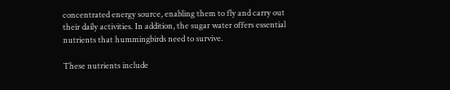concentrated energy source, enabling them to fly and carry out their daily activities. In addition, the sugar water offers essential nutrients that hummingbirds need to survive.

These nutrients include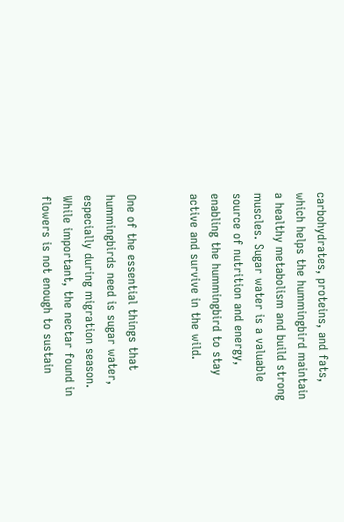carbohydrates, proteins, and fats, which helps the hummingbird maintain a healthy metabolism and build strong muscles. Sugar water is a valuable source of nutrition and energy, enabling the hummingbird to stay active and survive in the wild.


One of the essential things that hummingbirds need is sugar water, especially during migration season. While important, the nectar found in flowers is not enough to sustain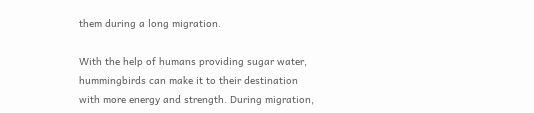them during a long migration.

With the help of humans providing sugar water, hummingbirds can make it to their destination with more energy and strength. During migration,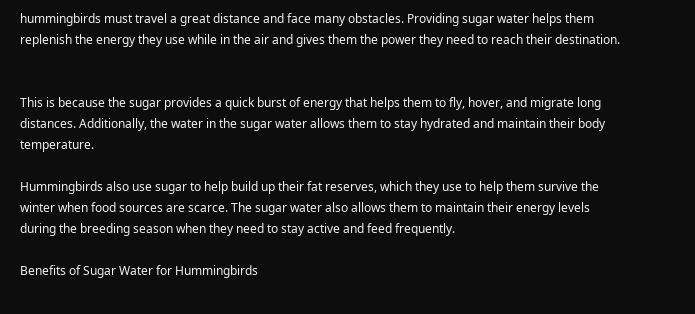hummingbirds must travel a great distance and face many obstacles. Providing sugar water helps them replenish the energy they use while in the air and gives them the power they need to reach their destination.


This is because the sugar provides a quick burst of energy that helps them to fly, hover, and migrate long distances. Additionally, the water in the sugar water allows them to stay hydrated and maintain their body temperature.

Hummingbirds also use sugar to help build up their fat reserves, which they use to help them survive the winter when food sources are scarce. The sugar water also allows them to maintain their energy levels during the breeding season when they need to stay active and feed frequently.

Benefits of Sugar Water for Hummingbirds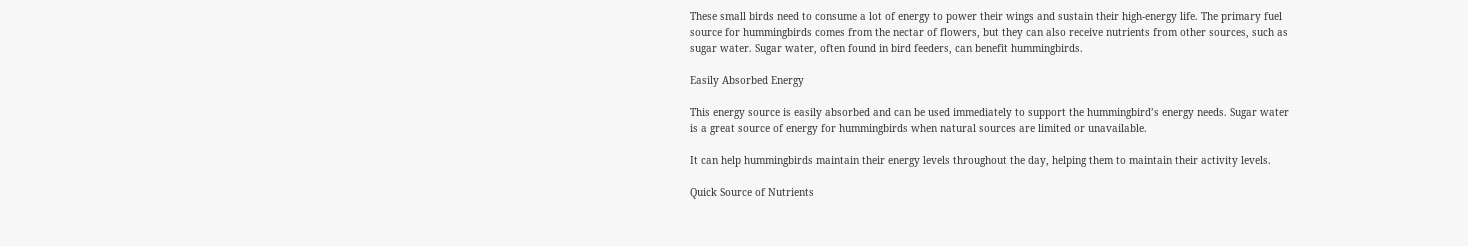These small birds need to consume a lot of energy to power their wings and sustain their high-energy life. The primary fuel source for hummingbirds comes from the nectar of flowers, but they can also receive nutrients from other sources, such as sugar water. Sugar water, often found in bird feeders, can benefit hummingbirds.

Easily Absorbed Energy

This energy source is easily absorbed and can be used immediately to support the hummingbird’s energy needs. Sugar water is a great source of energy for hummingbirds when natural sources are limited or unavailable.

It can help hummingbirds maintain their energy levels throughout the day, helping them to maintain their activity levels.

Quick Source of Nutrients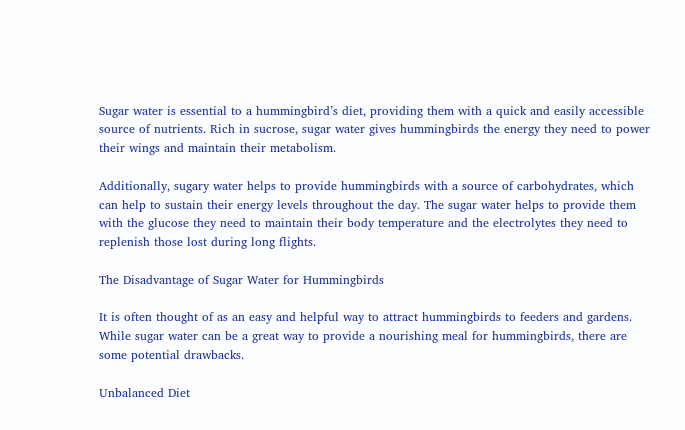Sugar water is essential to a hummingbird’s diet, providing them with a quick and easily accessible source of nutrients. Rich in sucrose, sugar water gives hummingbirds the energy they need to power their wings and maintain their metabolism.

Additionally, sugary water helps to provide hummingbirds with a source of carbohydrates, which can help to sustain their energy levels throughout the day. The sugar water helps to provide them with the glucose they need to maintain their body temperature and the electrolytes they need to replenish those lost during long flights.

The Disadvantage of Sugar Water for Hummingbirds

It is often thought of as an easy and helpful way to attract hummingbirds to feeders and gardens. While sugar water can be a great way to provide a nourishing meal for hummingbirds, there are some potential drawbacks.

Unbalanced Diet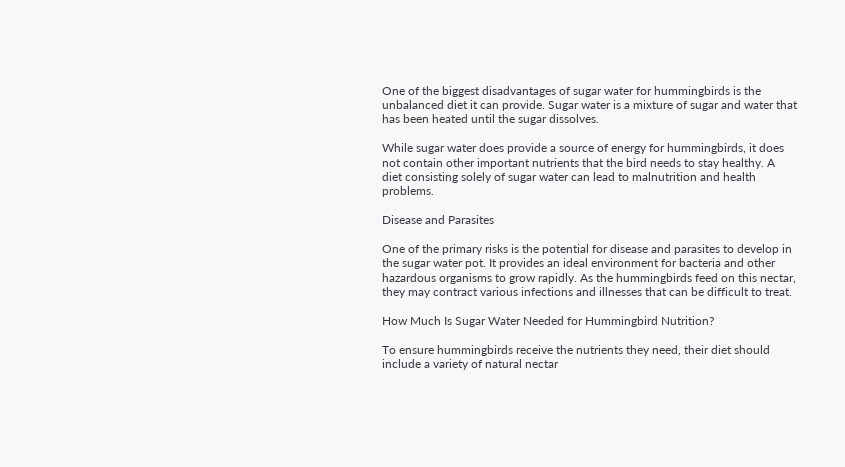One of the biggest disadvantages of sugar water for hummingbirds is the unbalanced diet it can provide. Sugar water is a mixture of sugar and water that has been heated until the sugar dissolves.

While sugar water does provide a source of energy for hummingbirds, it does not contain other important nutrients that the bird needs to stay healthy. A diet consisting solely of sugar water can lead to malnutrition and health problems.

Disease and Parasites

One of the primary risks is the potential for disease and parasites to develop in the sugar water pot. It provides an ideal environment for bacteria and other hazardous organisms to grow rapidly. As the hummingbirds feed on this nectar, they may contract various infections and illnesses that can be difficult to treat.

How Much Is Sugar Water Needed for Hummingbird Nutrition?

To ensure hummingbirds receive the nutrients they need, their diet should include a variety of natural nectar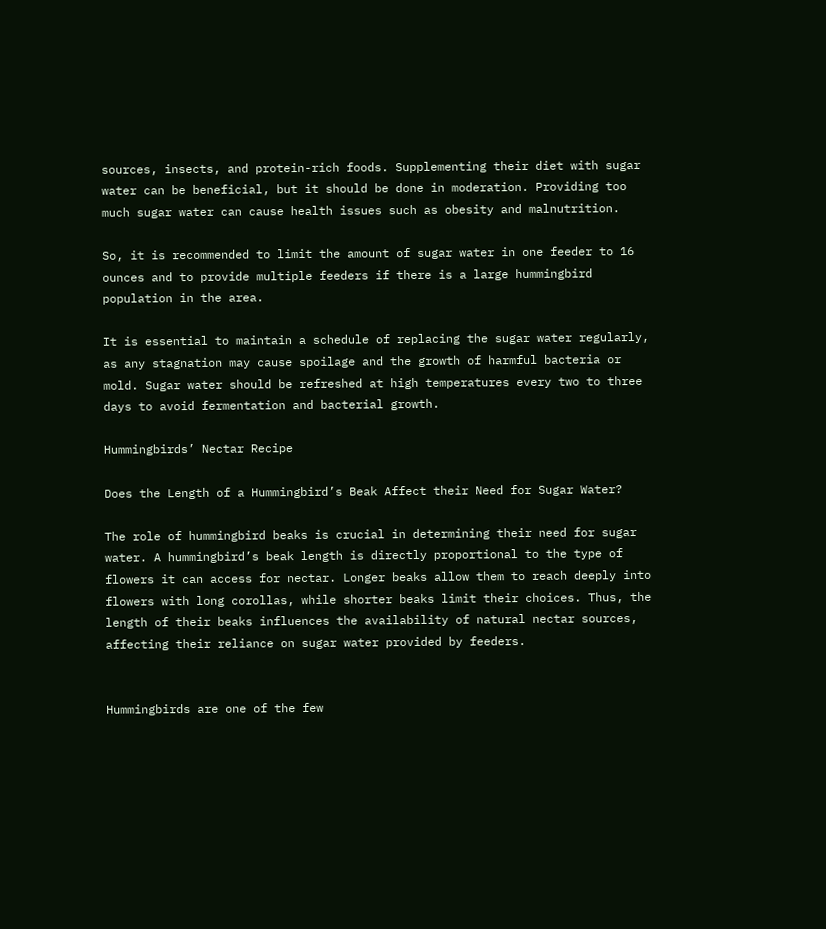sources, insects, and protein-rich foods. Supplementing their diet with sugar water can be beneficial, but it should be done in moderation. Providing too much sugar water can cause health issues such as obesity and malnutrition.

So, it is recommended to limit the amount of sugar water in one feeder to 16 ounces and to provide multiple feeders if there is a large hummingbird population in the area.

It is essential to maintain a schedule of replacing the sugar water regularly, as any stagnation may cause spoilage and the growth of harmful bacteria or mold. Sugar water should be refreshed at high temperatures every two to three days to avoid fermentation and bacterial growth.

Hummingbirds’ Nectar Recipe

Does the Length of a Hummingbird’s Beak Affect their Need for Sugar Water?

The role of hummingbird beaks is crucial in determining their need for sugar water. A hummingbird’s beak length is directly proportional to the type of flowers it can access for nectar. Longer beaks allow them to reach deeply into flowers with long corollas, while shorter beaks limit their choices. Thus, the length of their beaks influences the availability of natural nectar sources, affecting their reliance on sugar water provided by feeders.


Hummingbirds are one of the few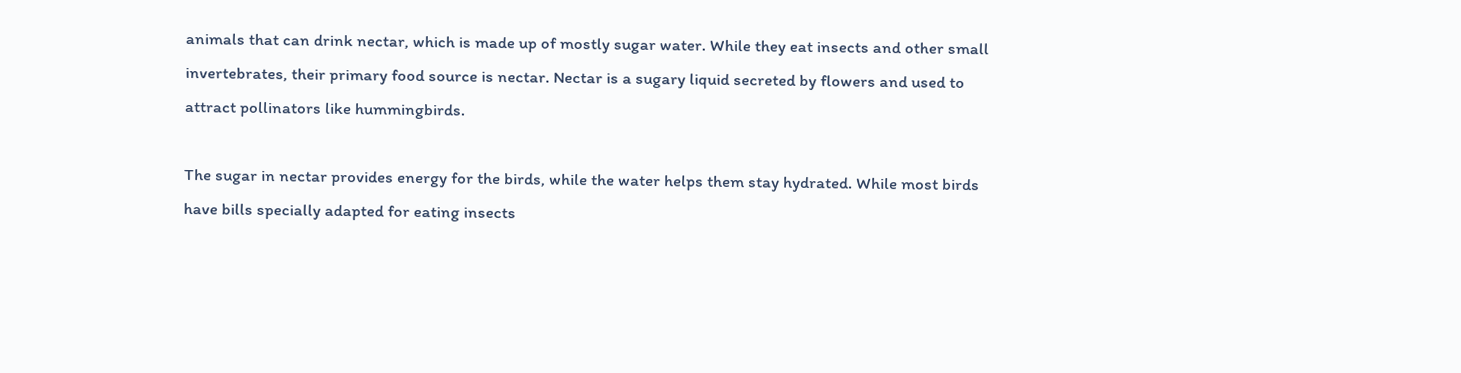animals that can drink nectar, which is made up of mostly sugar water. While they eat insects and other small invertebrates, their primary food source is nectar. Nectar is a sugary liquid secreted by flowers and used to attract pollinators like hummingbirds.

The sugar in nectar provides energy for the birds, while the water helps them stay hydrated. While most birds have bills specially adapted for eating insects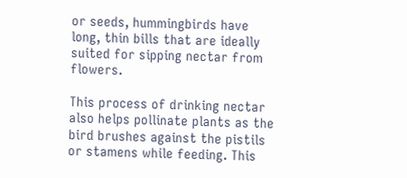or seeds, hummingbirds have long, thin bills that are ideally suited for sipping nectar from flowers.

This process of drinking nectar also helps pollinate plants as the bird brushes against the pistils or stamens while feeding. This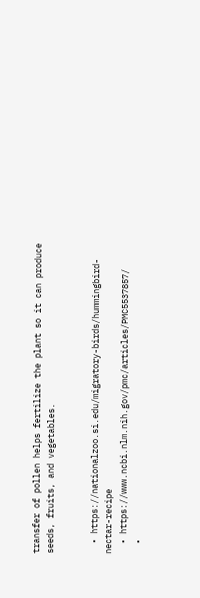transfer of pollen helps fertilize the plant so it can produce seeds, fruits, and vegetables.


  • https://nationalzoo.si.edu/migratory-birds/hummingbird-nectar-recipe
  • https://www.ncbi.nlm.nih.gov/pmc/articles/PMC5537857/
  •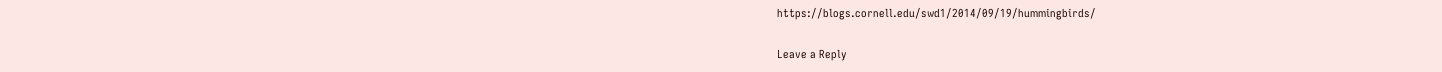https://blogs.cornell.edu/swd1/2014/09/19/hummingbirds/

Leave a Reply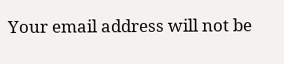Your email address will not be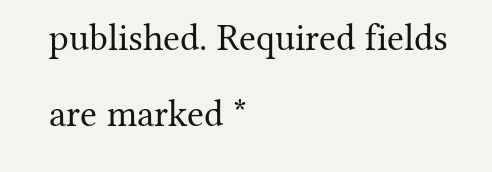published. Required fields are marked *